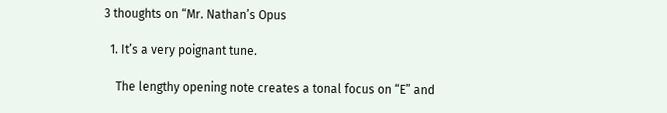3 thoughts on “Mr. Nathan’s Opus

  1. It’s a very poignant tune.

    The lengthy opening note creates a tonal focus on “E” and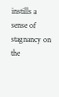instills a sense of stagnancy on the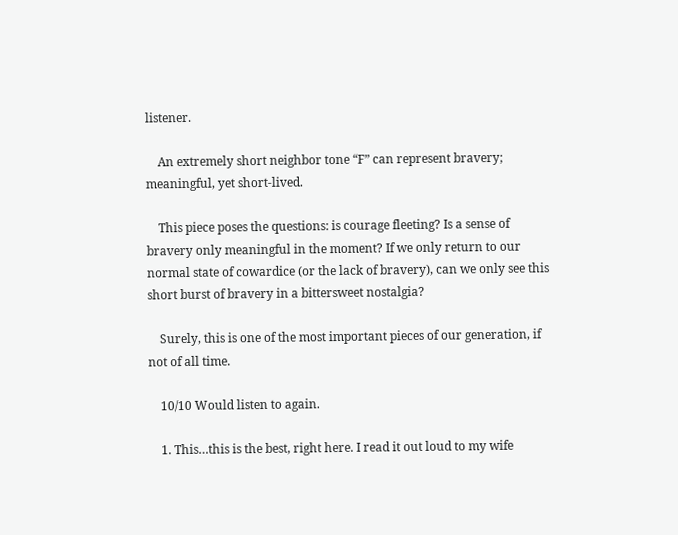listener.

    An extremely short neighbor tone “F” can represent bravery; meaningful, yet short-lived.

    This piece poses the questions: is courage fleeting? Is a sense of bravery only meaningful in the moment? If we only return to our normal state of cowardice (or the lack of bravery), can we only see this short burst of bravery in a bittersweet nostalgia?

    Surely, this is one of the most important pieces of our generation, if not of all time.

    10/10 Would listen to again.

    1. This…this is the best, right here. I read it out loud to my wife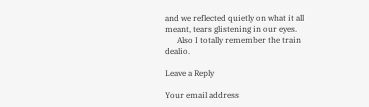and we reflected quietly on what it all meant, tears glistening in our eyes.
      Also I totally remember the train dealio.

Leave a Reply

Your email address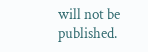will not be published.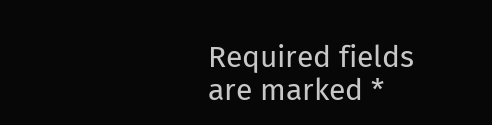Required fields are marked *